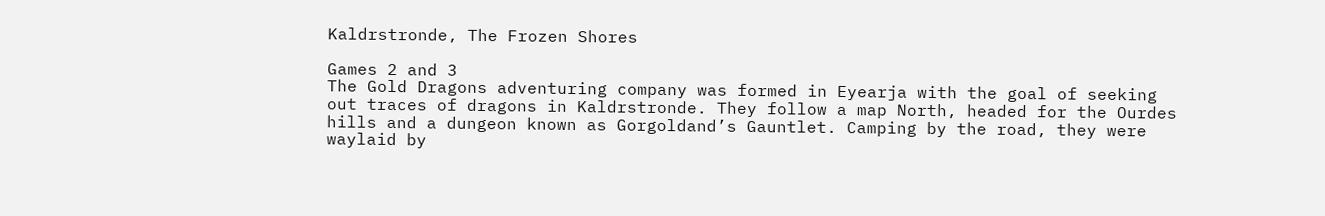Kaldrstronde, The Frozen Shores

Games 2 and 3
The Gold Dragons adventuring company was formed in Eyearja with the goal of seeking out traces of dragons in Kaldrstronde. They follow a map North, headed for the Ourdes hills and a dungeon known as Gorgoldand’s Gauntlet. Camping by the road, they were waylaid by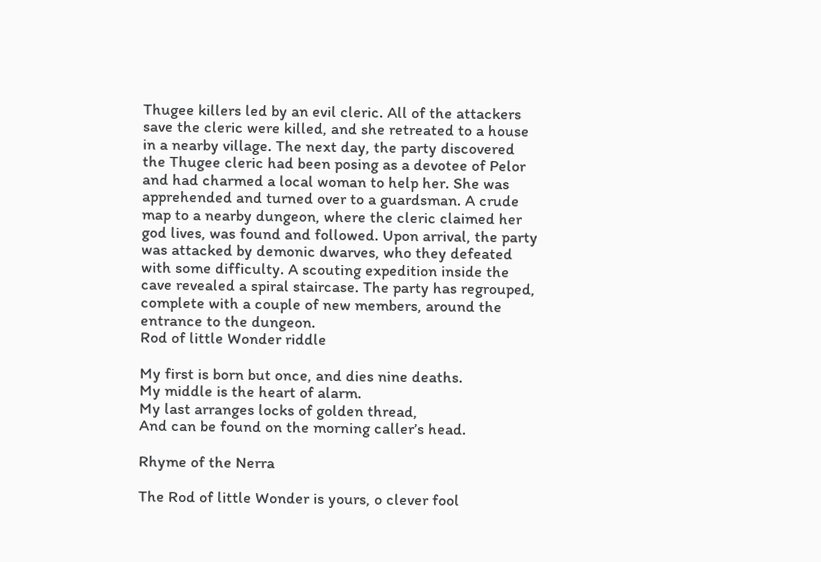Thugee killers led by an evil cleric. All of the attackers save the cleric were killed, and she retreated to a house in a nearby village. The next day, the party discovered the Thugee cleric had been posing as a devotee of Pelor and had charmed a local woman to help her. She was apprehended and turned over to a guardsman. A crude map to a nearby dungeon, where the cleric claimed her god lives, was found and followed. Upon arrival, the party was attacked by demonic dwarves, who they defeated with some difficulty. A scouting expedition inside the cave revealed a spiral staircase. The party has regrouped, complete with a couple of new members, around the entrance to the dungeon.
Rod of little Wonder riddle

My first is born but once, and dies nine deaths.
My middle is the heart of alarm.
My last arranges locks of golden thread,
And can be found on the morning caller’s head.

Rhyme of the Nerra

The Rod of little Wonder is yours, o clever fool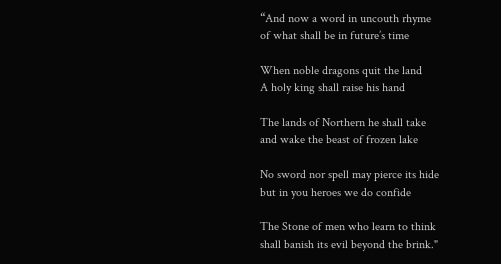“And now a word in uncouth rhyme
of what shall be in future’s time

When noble dragons quit the land
A holy king shall raise his hand

The lands of Northern he shall take
and wake the beast of frozen lake

No sword nor spell may pierce its hide
but in you heroes we do confide

The Stone of men who learn to think
shall banish its evil beyond the brink."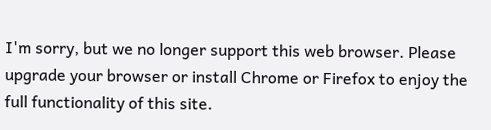I'm sorry, but we no longer support this web browser. Please upgrade your browser or install Chrome or Firefox to enjoy the full functionality of this site.